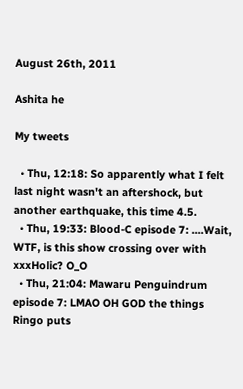August 26th, 2011

Ashita he

My tweets

  • Thu, 12:18: So apparently what I felt last night wasn't an aftershock, but another earthquake, this time 4.5.
  • Thu, 19:33: Blood-C episode 7: ....Wait, WTF, is this show crossing over with xxxHolic? O_O
  • Thu, 21:04: Mawaru Penguindrum episode 7: LMAO OH GOD the things Ringo puts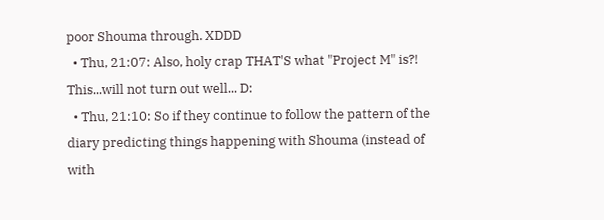poor Shouma through. XDDD
  • Thu, 21:07: Also, holy crap THAT'S what "Project M" is?! This...will not turn out well... D:
  • Thu, 21:10: So if they continue to follow the pattern of the diary predicting things happening with Shouma (instead of with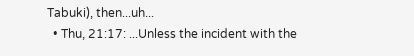Tabuki), then...uh...
  • Thu, 21:17: ...Unless the incident with the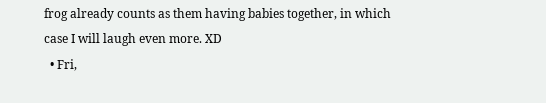frog already counts as them having babies together, in which case I will laugh even more. XD
  • Fri,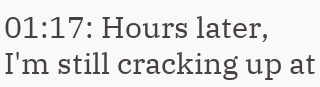01:17: Hours later, I'm still cracking up at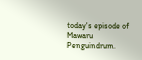today's episode of Mawaru Penguindrum.